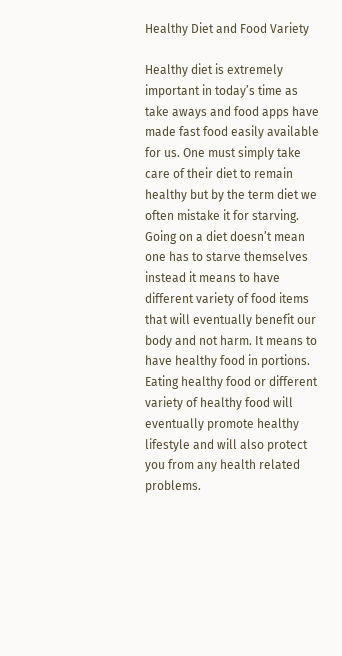Healthy Diet and Food Variety

Healthy diet is extremely important in today’s time as take aways and food apps have made fast food easily available for us. One must simply take care of their diet to remain healthy but by the term diet we often mistake it for starving. Going on a diet doesn’t mean one has to starve themselves instead it means to have different variety of food items that will eventually benefit our body and not harm. It means to have healthy food in portions. Eating healthy food or different variety of healthy food will eventually promote healthy lifestyle and will also protect you from any health related problems.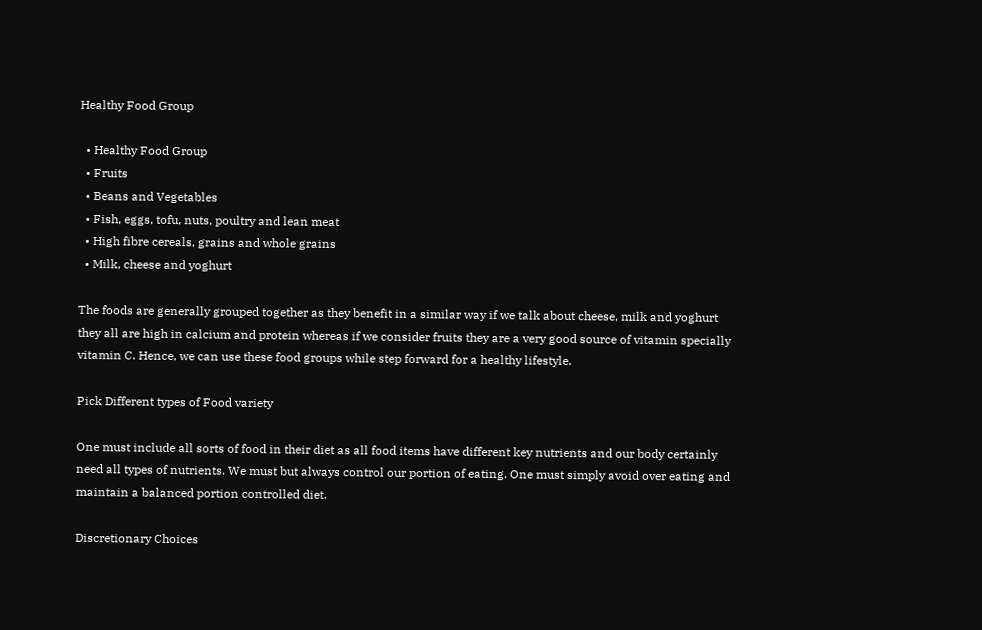Healthy Food Group

  • Healthy Food Group
  • Fruits
  • Beans and Vegetables
  • Fish, eggs, tofu, nuts, poultry and lean meat
  • High fibre cereals, grains and whole grains
  • Milk, cheese and yoghurt

The foods are generally grouped together as they benefit in a similar way if we talk about cheese, milk and yoghurt they all are high in calcium and protein whereas if we consider fruits they are a very good source of vitamin specially vitamin C. Hence, we can use these food groups while step forward for a healthy lifestyle.

Pick Different types of Food variety

One must include all sorts of food in their diet as all food items have different key nutrients and our body certainly need all types of nutrients. We must but always control our portion of eating. One must simply avoid over eating and maintain a balanced portion controlled diet.

Discretionary Choices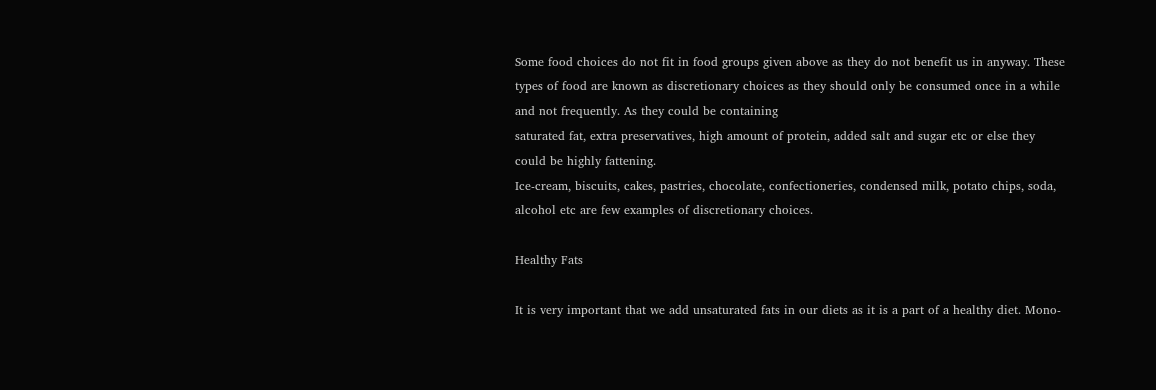Some food choices do not fit in food groups given above as they do not benefit us in anyway. These types of food are known as discretionary choices as they should only be consumed once in a while and not frequently. As they could be containing
saturated fat, extra preservatives, high amount of protein, added salt and sugar etc or else they could be highly fattening.
Ice-cream, biscuits, cakes, pastries, chocolate, confectioneries, condensed milk, potato chips, soda, alcohol etc are few examples of discretionary choices.

Healthy Fats

It is very important that we add unsaturated fats in our diets as it is a part of a healthy diet. Mono-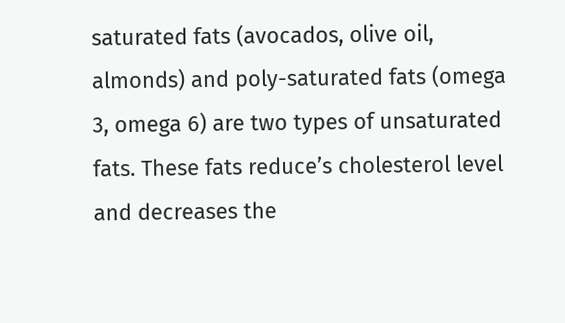saturated fats (avocados, olive oil, almonds) and poly-saturated fats (omega 3, omega 6) are two types of unsaturated fats. These fats reduce’s cholesterol level and decreases the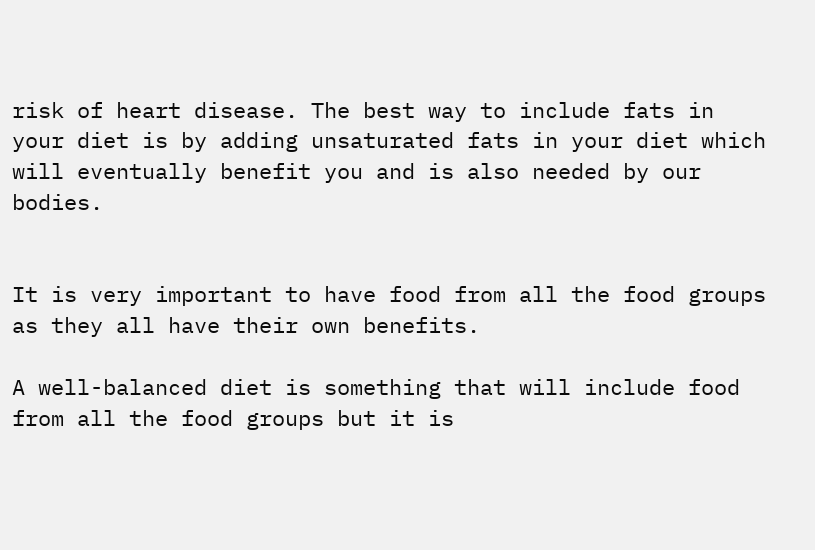risk of heart disease. The best way to include fats in your diet is by adding unsaturated fats in your diet which will eventually benefit you and is also needed by our bodies.


It is very important to have food from all the food groups as they all have their own benefits.

A well-balanced diet is something that will include food from all the food groups but it is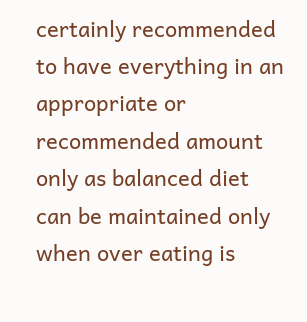certainly recommended to have everything in an appropriate or recommended amount only as balanced diet can be maintained only when over eating is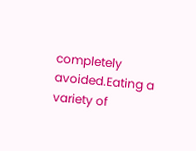completely avoided.Eating a variety of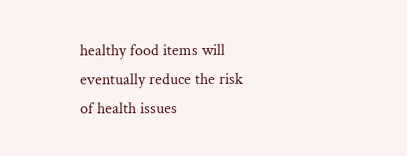healthy food items will eventually reduce the risk of health issues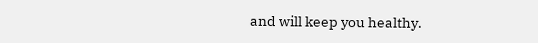and will keep you healthy.